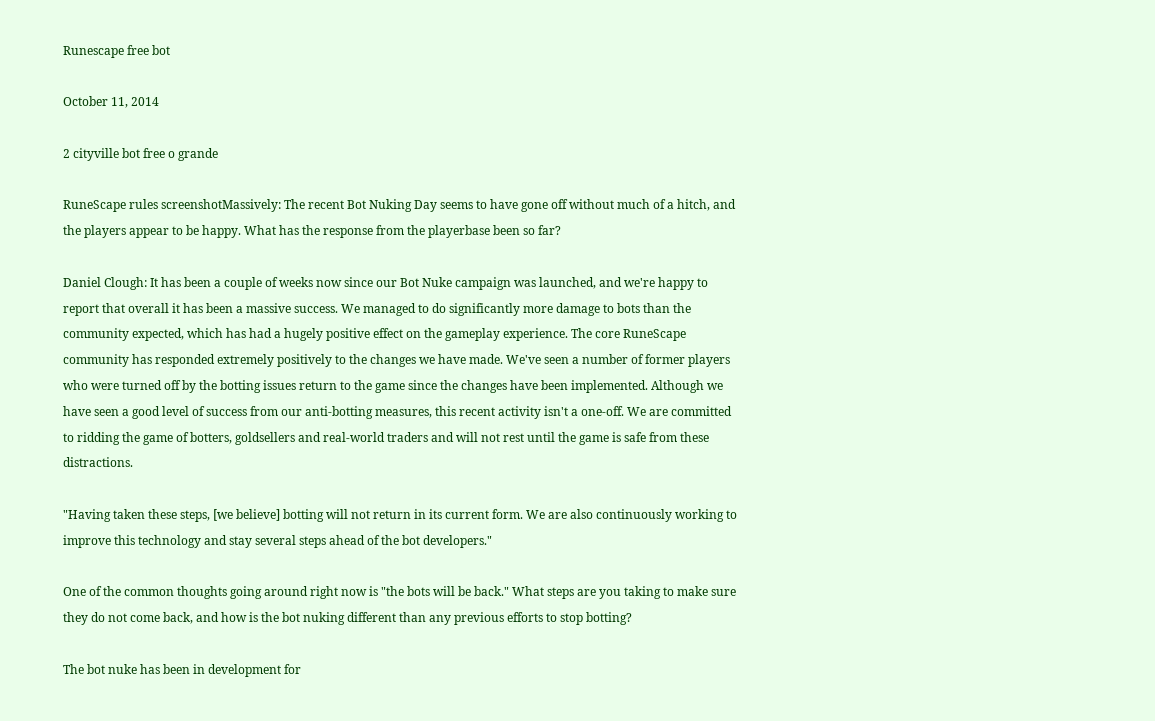Runescape free bot

October 11, 2014

2 cityville bot free o grande

RuneScape rules screenshotMassively: The recent Bot Nuking Day seems to have gone off without much of a hitch, and the players appear to be happy. What has the response from the playerbase been so far?

Daniel Clough: It has been a couple of weeks now since our Bot Nuke campaign was launched, and we're happy to report that overall it has been a massive success. We managed to do significantly more damage to bots than the community expected, which has had a hugely positive effect on the gameplay experience. The core RuneScape community has responded extremely positively to the changes we have made. We've seen a number of former players who were turned off by the botting issues return to the game since the changes have been implemented. Although we have seen a good level of success from our anti-botting measures, this recent activity isn't a one-off. We are committed to ridding the game of botters, goldsellers and real-world traders and will not rest until the game is safe from these distractions.

"Having taken these steps, [we believe] botting will not return in its current form. We are also continuously working to improve this technology and stay several steps ahead of the bot developers."

One of the common thoughts going around right now is "the bots will be back." What steps are you taking to make sure they do not come back, and how is the bot nuking different than any previous efforts to stop botting?

The bot nuke has been in development for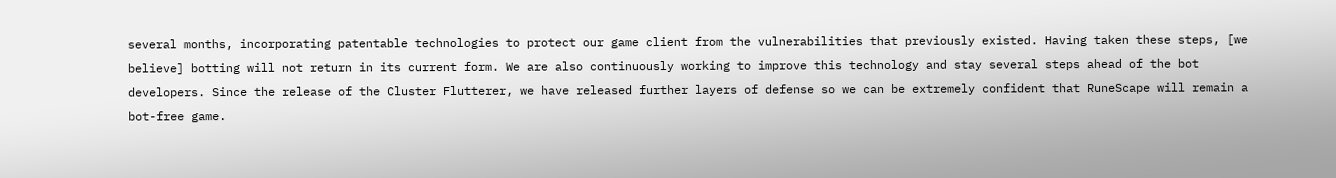several months, incorporating patentable technologies to protect our game client from the vulnerabilities that previously existed. Having taken these steps, [we believe] botting will not return in its current form. We are also continuously working to improve this technology and stay several steps ahead of the bot developers. Since the release of the Cluster Flutterer, we have released further layers of defense so we can be extremely confident that RuneScape will remain a bot-free game.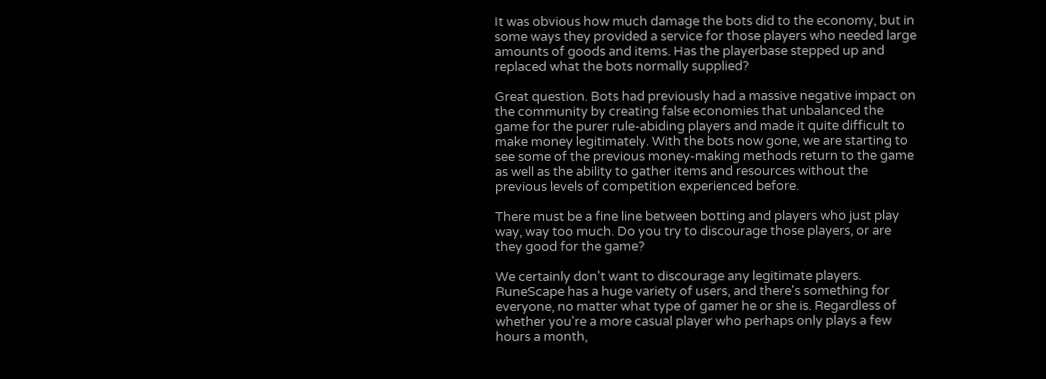It was obvious how much damage the bots did to the economy, but in some ways they provided a service for those players who needed large amounts of goods and items. Has the playerbase stepped up and replaced what the bots normally supplied?

Great question. Bots had previously had a massive negative impact on the community by creating false economies that unbalanced the game for the purer rule-abiding players and made it quite difficult to make money legitimately. With the bots now gone, we are starting to see some of the previous money-making methods return to the game as well as the ability to gather items and resources without the previous levels of competition experienced before.

There must be a fine line between botting and players who just play way, way too much. Do you try to discourage those players, or are they good for the game?

We certainly don't want to discourage any legitimate players. RuneScape has a huge variety of users, and there's something for everyone, no matter what type of gamer he or she is. Regardless of whether you're a more casual player who perhaps only plays a few hours a month,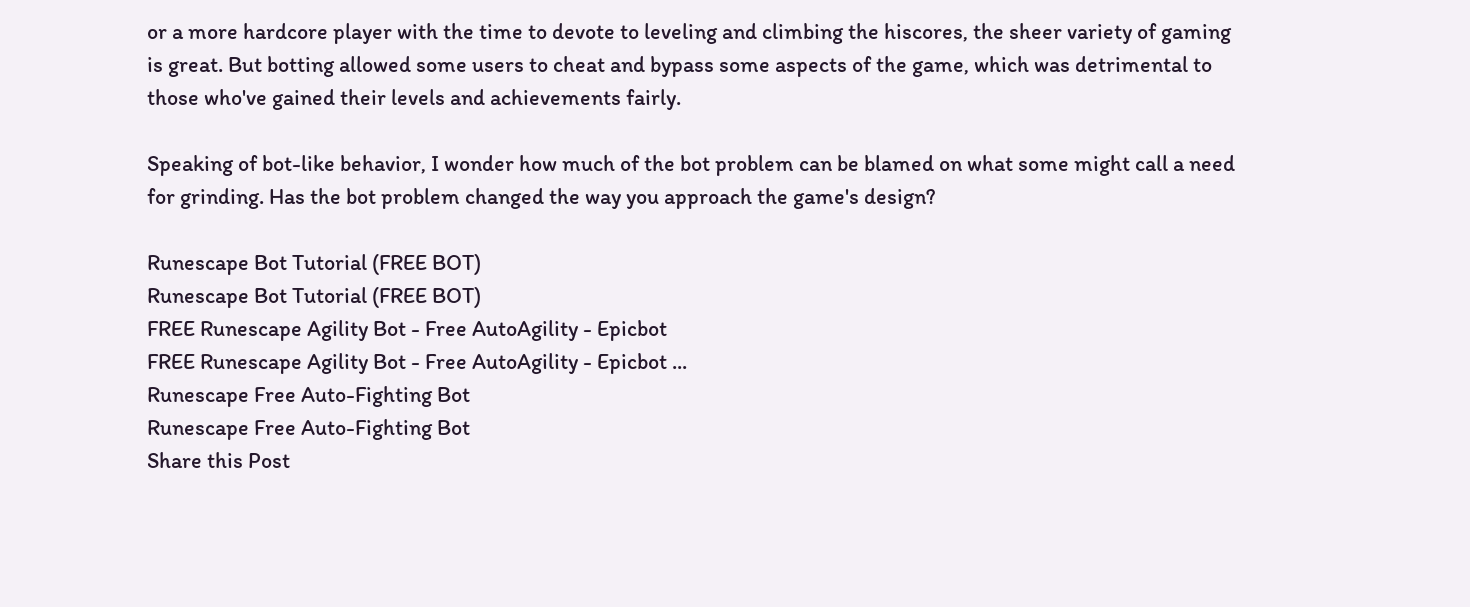or a more hardcore player with the time to devote to leveling and climbing the hiscores, the sheer variety of gaming is great. But botting allowed some users to cheat and bypass some aspects of the game, which was detrimental to those who've gained their levels and achievements fairly.

Speaking of bot-like behavior, I wonder how much of the bot problem can be blamed on what some might call a need for grinding. Has the bot problem changed the way you approach the game's design?

Runescape Bot Tutorial (FREE BOT)
Runescape Bot Tutorial (FREE BOT)
FREE Runescape Agility Bot - Free AutoAgility - Epicbot
FREE Runescape Agility Bot - Free AutoAgility - Epicbot ...
Runescape Free Auto-Fighting Bot
Runescape Free Auto-Fighting Bot
Share this Post